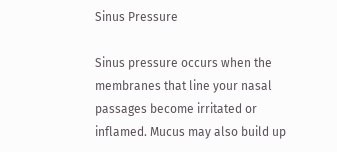Sinus Pressure

Sinus pressure occurs when the membranes that line your nasal passages become irritated or inflamed. Mucus may also build up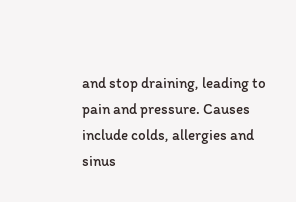and stop draining, leading to pain and pressure. Causes include colds, allergies and sinus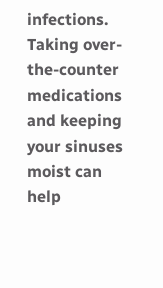infections. Taking over-the-counter medications and keeping your sinuses moist can help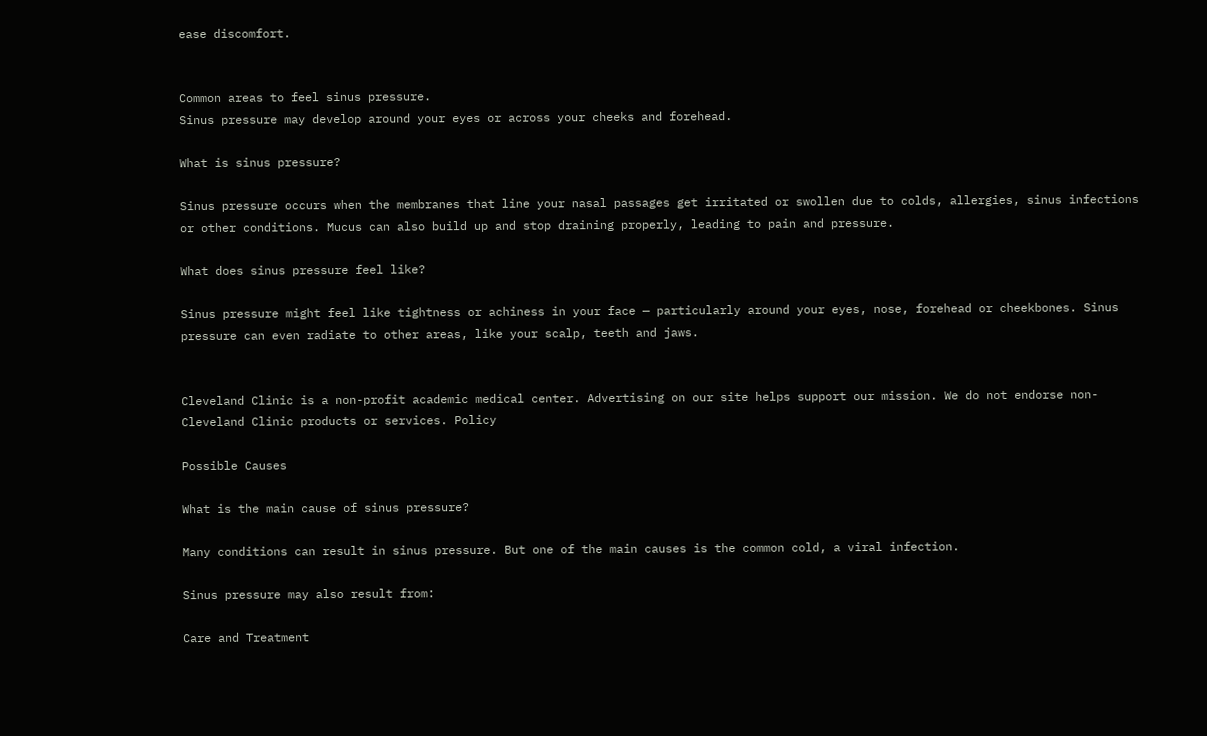ease discomfort.


Common areas to feel sinus pressure.
Sinus pressure may develop around your eyes or across your cheeks and forehead.

What is sinus pressure?

Sinus pressure occurs when the membranes that line your nasal passages get irritated or swollen due to colds, allergies, sinus infections or other conditions. Mucus can also build up and stop draining properly, leading to pain and pressure.

What does sinus pressure feel like?

Sinus pressure might feel like tightness or achiness in your face — particularly around your eyes, nose, forehead or cheekbones. Sinus pressure can even radiate to other areas, like your scalp, teeth and jaws.


Cleveland Clinic is a non-profit academic medical center. Advertising on our site helps support our mission. We do not endorse non-Cleveland Clinic products or services. Policy

Possible Causes

What is the main cause of sinus pressure?

Many conditions can result in sinus pressure. But one of the main causes is the common cold, a viral infection.

Sinus pressure may also result from:

Care and Treatment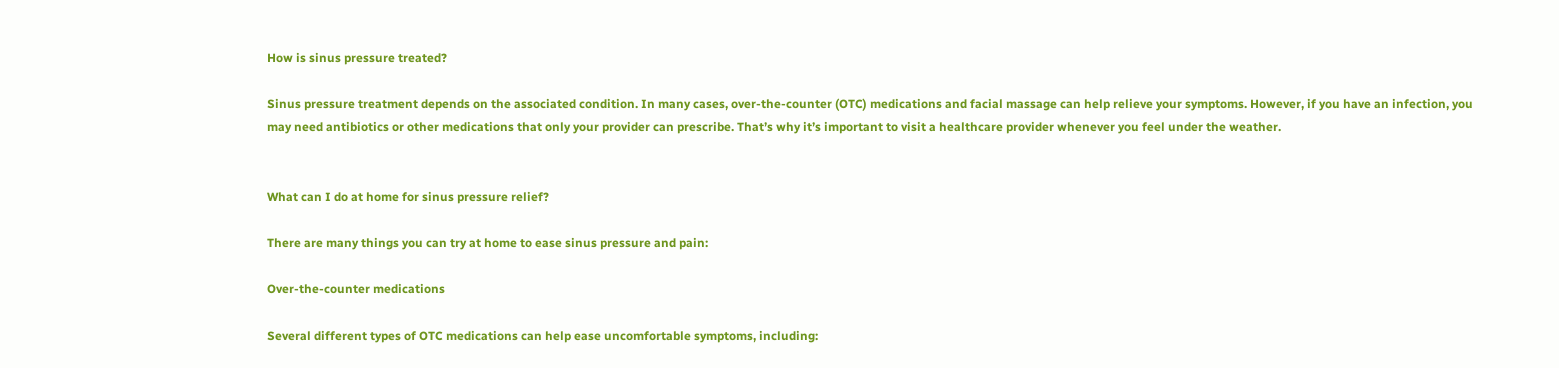How is sinus pressure treated?

Sinus pressure treatment depends on the associated condition. In many cases, over-the-counter (OTC) medications and facial massage can help relieve your symptoms. However, if you have an infection, you may need antibiotics or other medications that only your provider can prescribe. That’s why it’s important to visit a healthcare provider whenever you feel under the weather.


What can I do at home for sinus pressure relief?

There are many things you can try at home to ease sinus pressure and pain:

Over-the-counter medications

Several different types of OTC medications can help ease uncomfortable symptoms, including: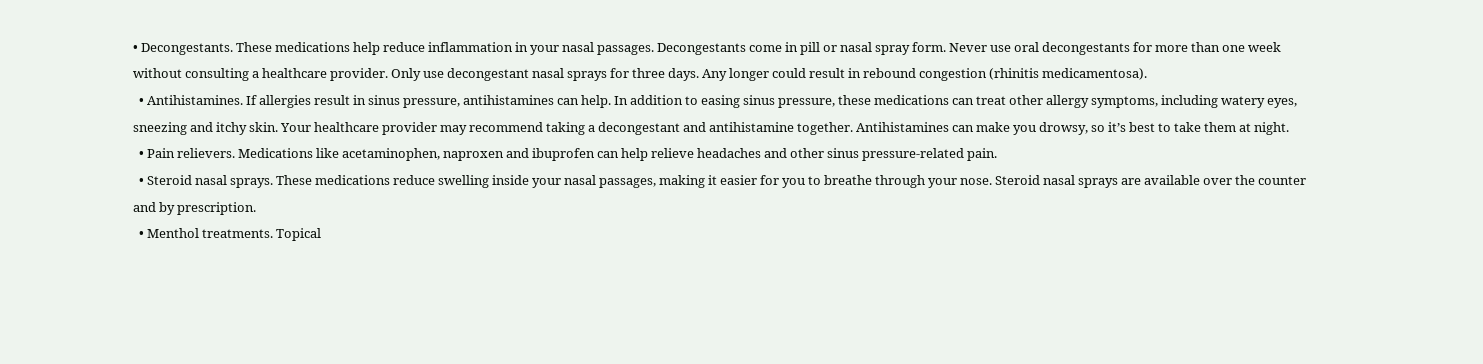• Decongestants. These medications help reduce inflammation in your nasal passages. Decongestants come in pill or nasal spray form. Never use oral decongestants for more than one week without consulting a healthcare provider. Only use decongestant nasal sprays for three days. Any longer could result in rebound congestion (rhinitis medicamentosa).
  • Antihistamines. If allergies result in sinus pressure, antihistamines can help. In addition to easing sinus pressure, these medications can treat other allergy symptoms, including watery eyes, sneezing and itchy skin. Your healthcare provider may recommend taking a decongestant and antihistamine together. Antihistamines can make you drowsy, so it’s best to take them at night.
  • Pain relievers. Medications like acetaminophen, naproxen and ibuprofen can help relieve headaches and other sinus pressure-related pain.
  • Steroid nasal sprays. These medications reduce swelling inside your nasal passages, making it easier for you to breathe through your nose. Steroid nasal sprays are available over the counter and by prescription.
  • Menthol treatments. Topical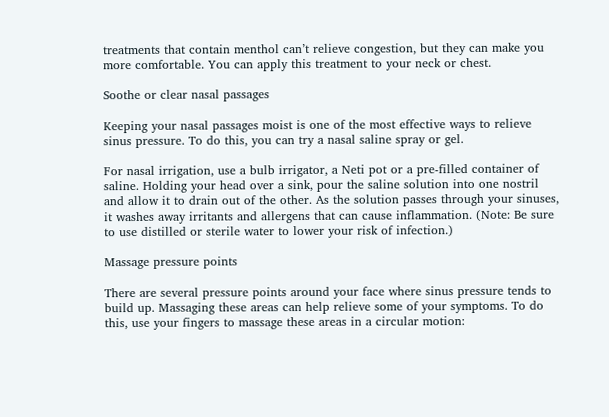treatments that contain menthol can’t relieve congestion, but they can make you more comfortable. You can apply this treatment to your neck or chest.

Soothe or clear nasal passages

Keeping your nasal passages moist is one of the most effective ways to relieve sinus pressure. To do this, you can try a nasal saline spray or gel.

For nasal irrigation, use a bulb irrigator, a Neti pot or a pre-filled container of saline. Holding your head over a sink, pour the saline solution into one nostril and allow it to drain out of the other. As the solution passes through your sinuses, it washes away irritants and allergens that can cause inflammation. (Note: Be sure to use distilled or sterile water to lower your risk of infection.)

Massage pressure points

There are several pressure points around your face where sinus pressure tends to build up. Massaging these areas can help relieve some of your symptoms. To do this, use your fingers to massage these areas in a circular motion: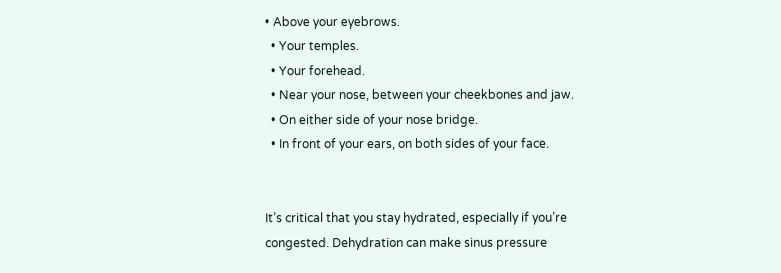• Above your eyebrows.
  • Your temples.
  • Your forehead.
  • Near your nose, between your cheekbones and jaw.
  • On either side of your nose bridge.
  • In front of your ears, on both sides of your face.


It’s critical that you stay hydrated, especially if you’re congested. Dehydration can make sinus pressure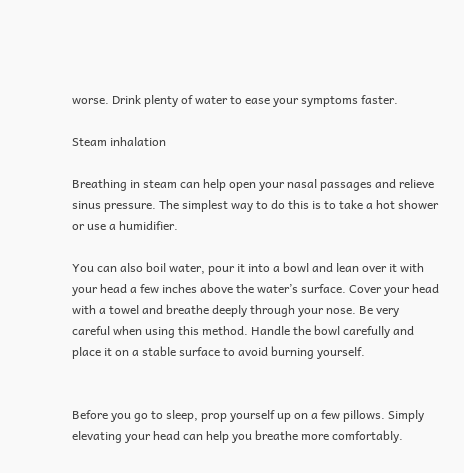worse. Drink plenty of water to ease your symptoms faster.

Steam inhalation

Breathing in steam can help open your nasal passages and relieve sinus pressure. The simplest way to do this is to take a hot shower or use a humidifier.

You can also boil water, pour it into a bowl and lean over it with your head a few inches above the water’s surface. Cover your head with a towel and breathe deeply through your nose. Be very careful when using this method. Handle the bowl carefully and place it on a stable surface to avoid burning yourself.


Before you go to sleep, prop yourself up on a few pillows. Simply elevating your head can help you breathe more comfortably.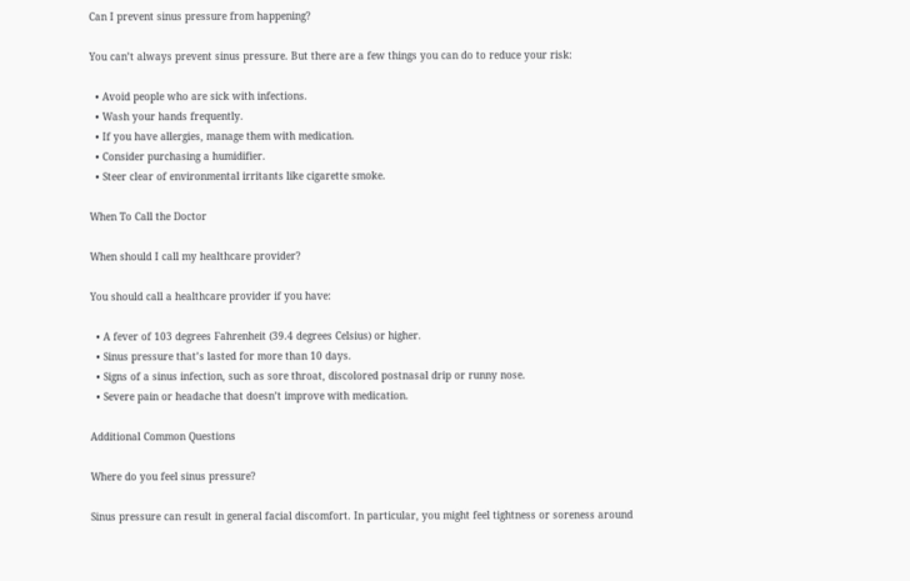Can I prevent sinus pressure from happening?

You can’t always prevent sinus pressure. But there are a few things you can do to reduce your risk:

  • Avoid people who are sick with infections.
  • Wash your hands frequently.
  • If you have allergies, manage them with medication.
  • Consider purchasing a humidifier.
  • Steer clear of environmental irritants like cigarette smoke.

When To Call the Doctor

When should I call my healthcare provider?

You should call a healthcare provider if you have:

  • A fever of 103 degrees Fahrenheit (39.4 degrees Celsius) or higher.
  • Sinus pressure that’s lasted for more than 10 days.
  • Signs of a sinus infection, such as sore throat, discolored postnasal drip or runny nose.
  • Severe pain or headache that doesn’t improve with medication.

Additional Common Questions

Where do you feel sinus pressure?

Sinus pressure can result in general facial discomfort. In particular, you might feel tightness or soreness around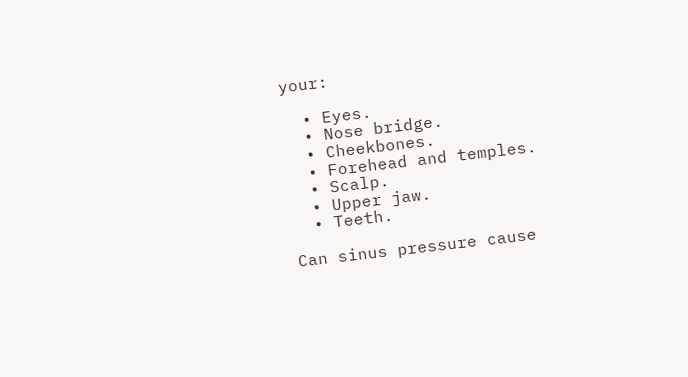your:

  • Eyes.
  • Nose bridge.
  • Cheekbones.
  • Forehead and temples.
  • Scalp.
  • Upper jaw.
  • Teeth.

Can sinus pressure cause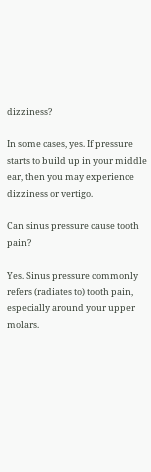dizziness?

In some cases, yes. If pressure starts to build up in your middle ear, then you may experience dizziness or vertigo.

Can sinus pressure cause tooth pain?

Yes. Sinus pressure commonly refers (radiates to) tooth pain, especially around your upper molars.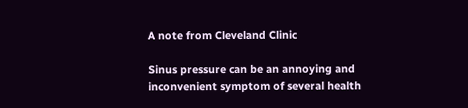A note from Cleveland Clinic

Sinus pressure can be an annoying and inconvenient symptom of several health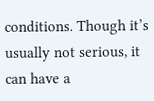conditions. Though it’s usually not serious, it can have a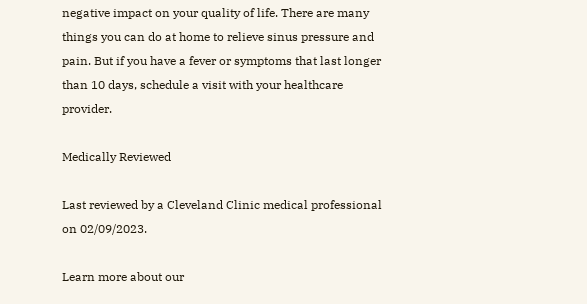negative impact on your quality of life. There are many things you can do at home to relieve sinus pressure and pain. But if you have a fever or symptoms that last longer than 10 days, schedule a visit with your healthcare provider.

Medically Reviewed

Last reviewed by a Cleveland Clinic medical professional on 02/09/2023.

Learn more about our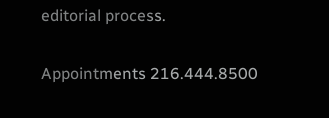editorial process.

Appointments 216.444.8500